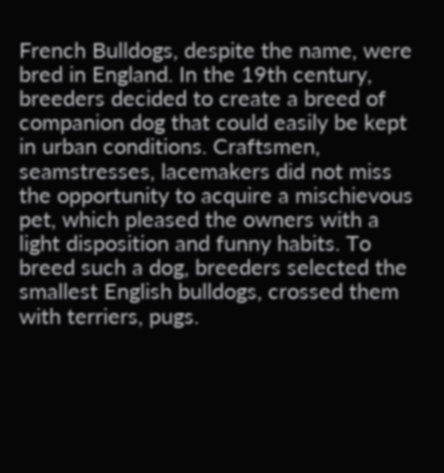French Bulldogs, despite the name, were bred in England. In the 19th century, breeders decided to create a breed of companion dog that could easily be kept in urban conditions. Craftsmen, seamstresses, lacemakers did not miss the opportunity to acquire a mischievous pet, which pleased the owners with a light disposition and funny habits. To breed such a dog, breeders selected the smallest English bulldogs, crossed them with terriers, pugs.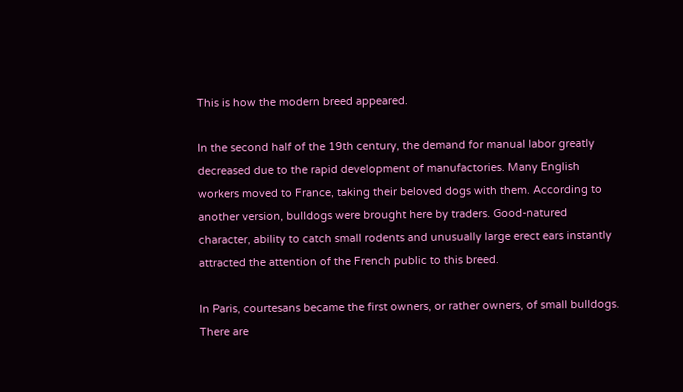This is how the modern breed appeared.

In the second half of the 19th century, the demand for manual labor greatly decreased due to the rapid development of manufactories. Many English workers moved to France, taking their beloved dogs with them. According to another version, bulldogs were brought here by traders. Good-natured character, ability to catch small rodents and unusually large erect ears instantly attracted the attention of the French public to this breed.

In Paris, courtesans became the first owners, or rather owners, of small bulldogs. There are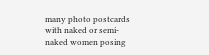many photo postcards with naked or semi-naked women posing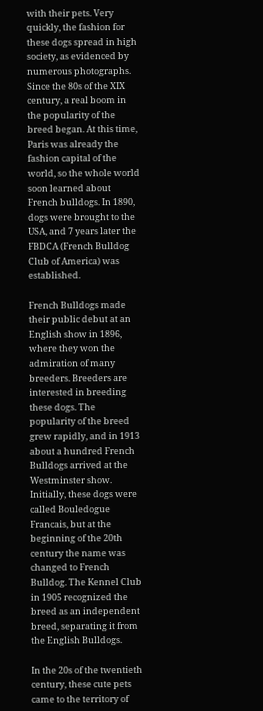with their pets. Very quickly, the fashion for these dogs spread in high society, as evidenced by numerous photographs. Since the 80s of the XIX century, a real boom in the popularity of the breed began. At this time, Paris was already the fashion capital of the world, so the whole world soon learned about French bulldogs. In 1890, dogs were brought to the USA, and 7 years later the FBDCA (French Bulldog Club of America) was established.

French Bulldogs made their public debut at an English show in 1896, where they won the admiration of many breeders. Breeders are interested in breeding these dogs. The popularity of the breed grew rapidly, and in 1913 about a hundred French Bulldogs arrived at the Westminster show. Initially, these dogs were called Bouledogue Francais, but at the beginning of the 20th century the name was changed to French Bulldog. The Kennel Club in 1905 recognized the breed as an independent breed, separating it from the English Bulldogs.

In the 20s of the twentieth century, these cute pets came to the territory of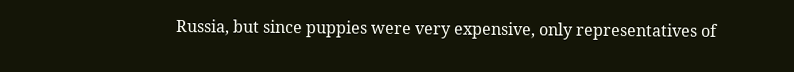Russia, but since puppies were very expensive, only representatives of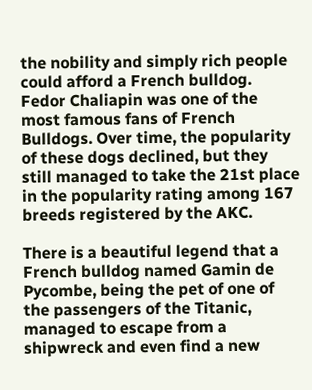the nobility and simply rich people could afford a French bulldog. Fedor Chaliapin was one of the most famous fans of French Bulldogs. Over time, the popularity of these dogs declined, but they still managed to take the 21st place in the popularity rating among 167 breeds registered by the AKC.

There is a beautiful legend that a French bulldog named Gamin de Pycombe, being the pet of one of the passengers of the Titanic, managed to escape from a shipwreck and even find a new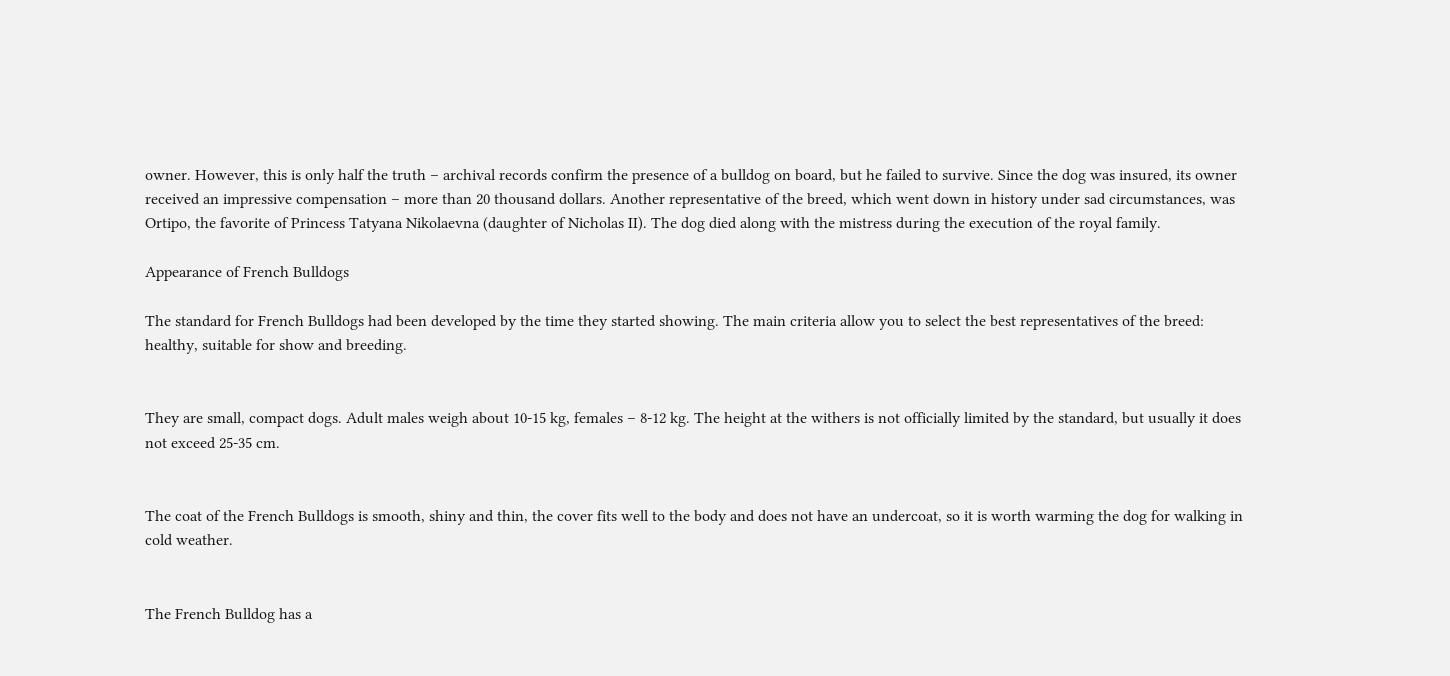owner. However, this is only half the truth – archival records confirm the presence of a bulldog on board, but he failed to survive. Since the dog was insured, its owner received an impressive compensation – more than 20 thousand dollars. Another representative of the breed, which went down in history under sad circumstances, was Ortipo, the favorite of Princess Tatyana Nikolaevna (daughter of Nicholas II). The dog died along with the mistress during the execution of the royal family.

Appearance of French Bulldogs

The standard for French Bulldogs had been developed by the time they started showing. The main criteria allow you to select the best representatives of the breed: healthy, suitable for show and breeding.


They are small, compact dogs. Adult males weigh about 10-15 kg, females – 8-12 kg. The height at the withers is not officially limited by the standard, but usually it does not exceed 25-35 cm.


The coat of the French Bulldogs is smooth, shiny and thin, the cover fits well to the body and does not have an undercoat, so it is worth warming the dog for walking in cold weather.


The French Bulldog has a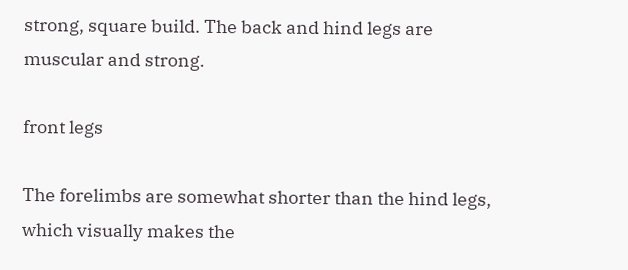strong, square build. The back and hind legs are muscular and strong.

front legs

The forelimbs are somewhat shorter than the hind legs, which visually makes the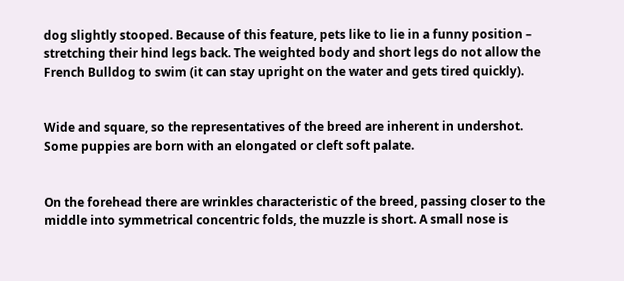dog slightly stooped. Because of this feature, pets like to lie in a funny position – stretching their hind legs back. The weighted body and short legs do not allow the French Bulldog to swim (it can stay upright on the water and gets tired quickly).


Wide and square, so the representatives of the breed are inherent in undershot. Some puppies are born with an elongated or cleft soft palate.


On the forehead there are wrinkles characteristic of the breed, passing closer to the middle into symmetrical concentric folds, the muzzle is short. A small nose is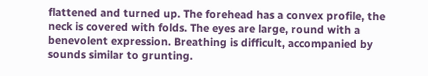flattened and turned up. The forehead has a convex profile, the neck is covered with folds. The eyes are large, round with a benevolent expression. Breathing is difficult, accompanied by sounds similar to grunting.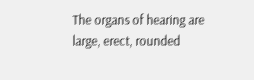The organs of hearing are large, erect, rounded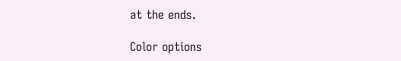at the ends.

Color options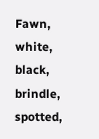Fawn, white, black, brindle, spotted,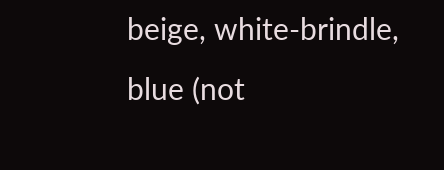beige, white-brindle, blue (not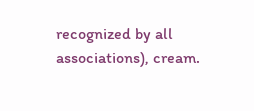recognized by all associations), cream.